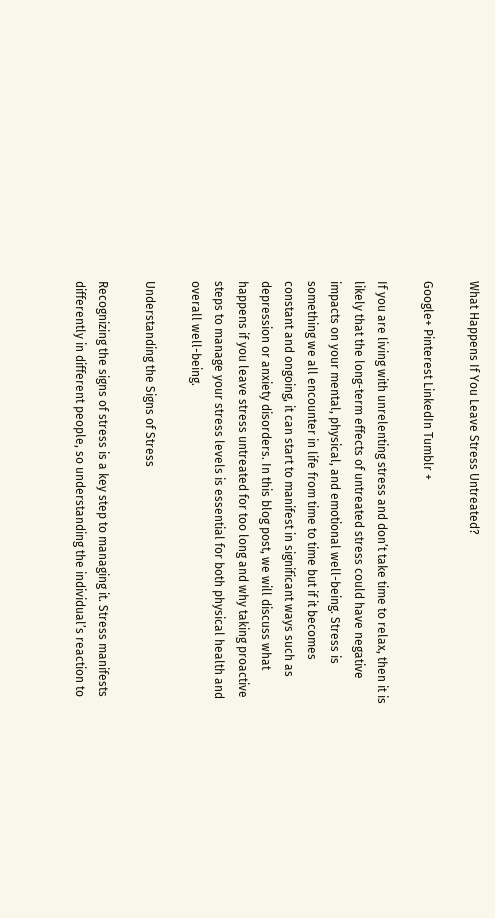What Happens If You Leave Stress Untreated?

Google+ Pinterest LinkedIn Tumblr +

If you are living with unrelenting stress and don’t take time to relax, then it is likely that the long-term effects of untreated stress could have negative impacts on your mental, physical, and emotional well-being. Stress is something we all encounter in life from time to time but if it becomes constant and ongoing, it can start to manifest in significant ways such as depression or anxiety disorders. In this blog post, we will discuss what happens if you leave stress untreated for too long and why taking proactive steps to manage your stress levels is essential for both physical health and overall well-being.

Understanding the Signs of Stress

Recognizing the signs of stress is a key step to managing it. Stress manifests differently in different people, so understanding the individual’s reaction to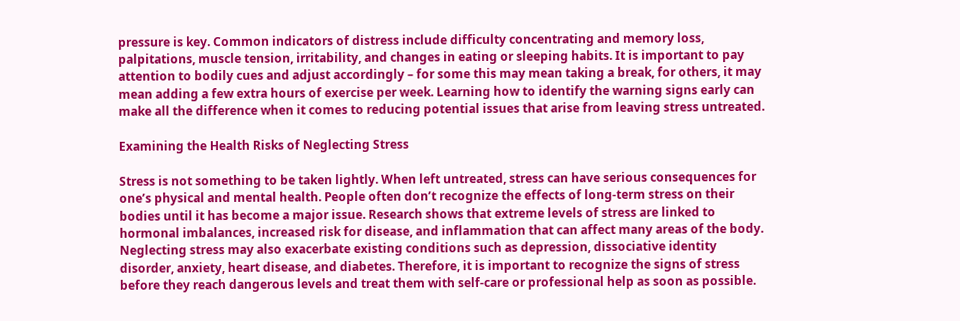pressure is key. Common indicators of distress include difficulty concentrating and memory loss, palpitations, muscle tension, irritability, and changes in eating or sleeping habits. It is important to pay attention to bodily cues and adjust accordingly – for some this may mean taking a break, for others, it may mean adding a few extra hours of exercise per week. Learning how to identify the warning signs early can make all the difference when it comes to reducing potential issues that arise from leaving stress untreated.

Examining the Health Risks of Neglecting Stress

Stress is not something to be taken lightly. When left untreated, stress can have serious consequences for one’s physical and mental health. People often don’t recognize the effects of long-term stress on their bodies until it has become a major issue. Research shows that extreme levels of stress are linked to hormonal imbalances, increased risk for disease, and inflammation that can affect many areas of the body. Neglecting stress may also exacerbate existing conditions such as depression, dissociative identity disorder, anxiety, heart disease, and diabetes. Therefore, it is important to recognize the signs of stress before they reach dangerous levels and treat them with self-care or professional help as soon as possible.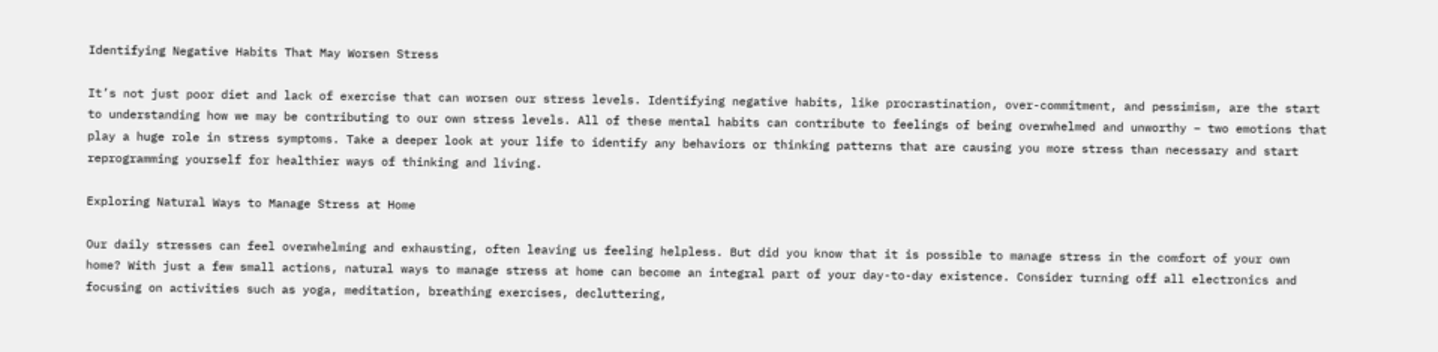Identifying Negative Habits That May Worsen Stress

It’s not just poor diet and lack of exercise that can worsen our stress levels. Identifying negative habits, like procrastination, over-commitment, and pessimism, are the start to understanding how we may be contributing to our own stress levels. All of these mental habits can contribute to feelings of being overwhelmed and unworthy – two emotions that play a huge role in stress symptoms. Take a deeper look at your life to identify any behaviors or thinking patterns that are causing you more stress than necessary and start reprogramming yourself for healthier ways of thinking and living.

Exploring Natural Ways to Manage Stress at Home

Our daily stresses can feel overwhelming and exhausting, often leaving us feeling helpless. But did you know that it is possible to manage stress in the comfort of your own home? With just a few small actions, natural ways to manage stress at home can become an integral part of your day-to-day existence. Consider turning off all electronics and focusing on activities such as yoga, meditation, breathing exercises, decluttering,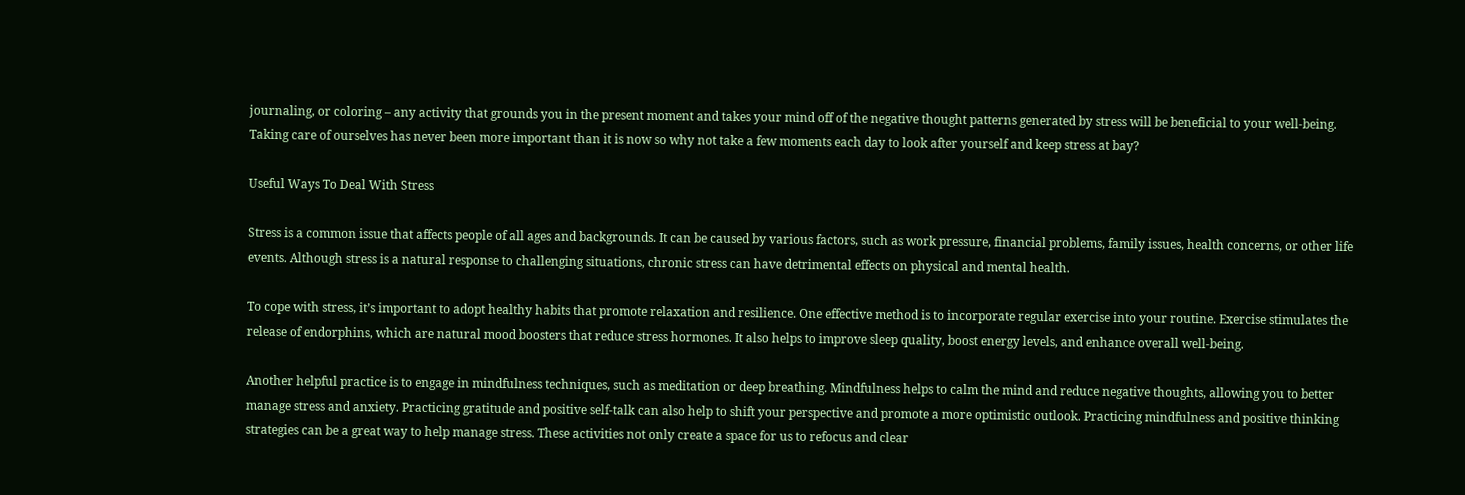journaling, or coloring – any activity that grounds you in the present moment and takes your mind off of the negative thought patterns generated by stress will be beneficial to your well-being. Taking care of ourselves has never been more important than it is now so why not take a few moments each day to look after yourself and keep stress at bay?

Useful Ways To Deal With Stress

Stress is a common issue that affects people of all ages and backgrounds. It can be caused by various factors, such as work pressure, financial problems, family issues, health concerns, or other life events. Although stress is a natural response to challenging situations, chronic stress can have detrimental effects on physical and mental health.

To cope with stress, it’s important to adopt healthy habits that promote relaxation and resilience. One effective method is to incorporate regular exercise into your routine. Exercise stimulates the release of endorphins, which are natural mood boosters that reduce stress hormones. It also helps to improve sleep quality, boost energy levels, and enhance overall well-being.

Another helpful practice is to engage in mindfulness techniques, such as meditation or deep breathing. Mindfulness helps to calm the mind and reduce negative thoughts, allowing you to better manage stress and anxiety. Practicing gratitude and positive self-talk can also help to shift your perspective and promote a more optimistic outlook. Practicing mindfulness and positive thinking strategies can be a great way to help manage stress. These activities not only create a space for us to refocus and clear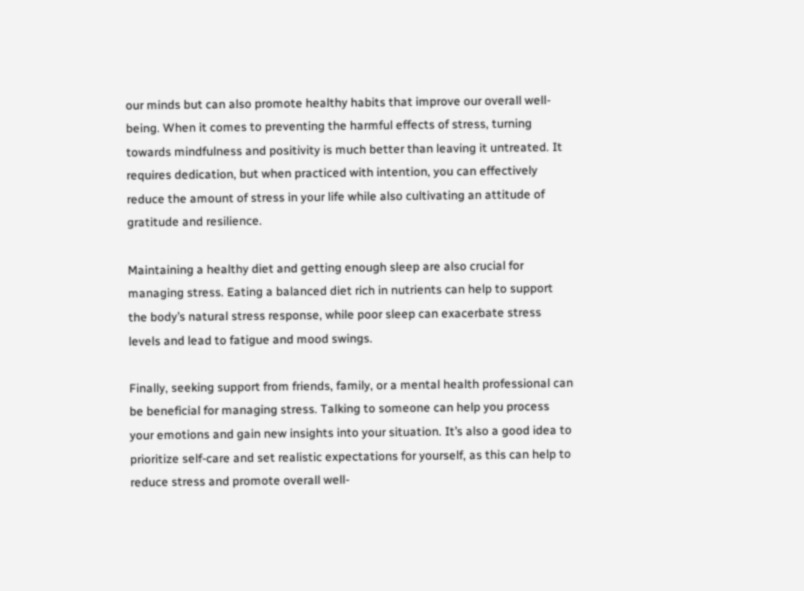our minds but can also promote healthy habits that improve our overall well-being. When it comes to preventing the harmful effects of stress, turning towards mindfulness and positivity is much better than leaving it untreated. It requires dedication, but when practiced with intention, you can effectively reduce the amount of stress in your life while also cultivating an attitude of gratitude and resilience.

Maintaining a healthy diet and getting enough sleep are also crucial for managing stress. Eating a balanced diet rich in nutrients can help to support the body’s natural stress response, while poor sleep can exacerbate stress levels and lead to fatigue and mood swings.

Finally, seeking support from friends, family, or a mental health professional can be beneficial for managing stress. Talking to someone can help you process your emotions and gain new insights into your situation. It’s also a good idea to prioritize self-care and set realistic expectations for yourself, as this can help to reduce stress and promote overall well-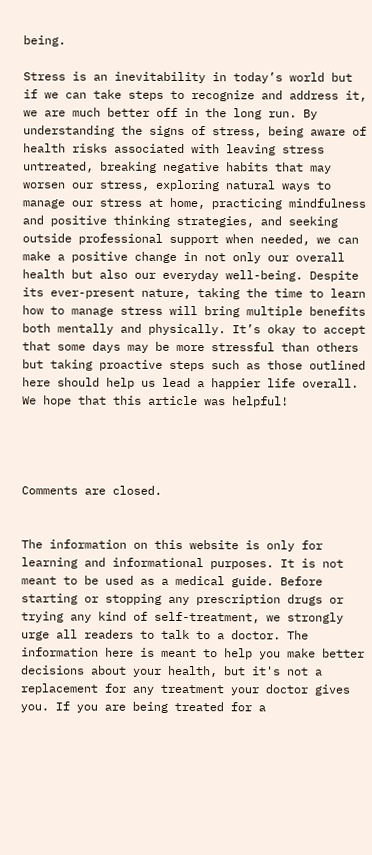being.

Stress is an inevitability in today’s world but if we can take steps to recognize and address it, we are much better off in the long run. By understanding the signs of stress, being aware of health risks associated with leaving stress untreated, breaking negative habits that may worsen our stress, exploring natural ways to manage our stress at home, practicing mindfulness and positive thinking strategies, and seeking outside professional support when needed, we can make a positive change in not only our overall health but also our everyday well-being. Despite its ever-present nature, taking the time to learn how to manage stress will bring multiple benefits both mentally and physically. It’s okay to accept that some days may be more stressful than others but taking proactive steps such as those outlined here should help us lead a happier life overall. We hope that this article was helpful!




Comments are closed.


The information on this website is only for learning and informational purposes. It is not meant to be used as a medical guide. Before starting or stopping any prescription drugs or trying any kind of self-treatment, we strongly urge all readers to talk to a doctor. The information here is meant to help you make better decisions about your health, but it's not a replacement for any treatment your doctor gives you. If you are being treated for a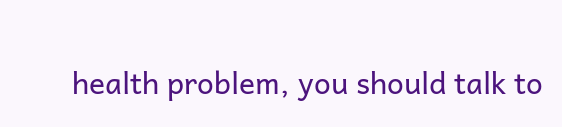health problem, you should talk to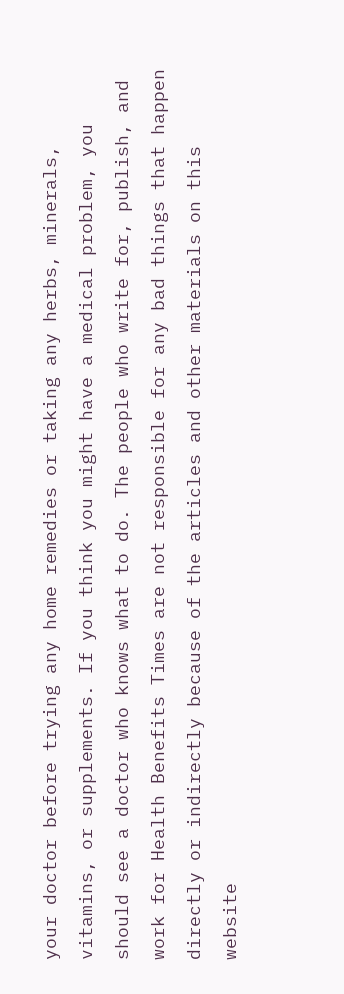your doctor before trying any home remedies or taking any herbs, minerals, vitamins, or supplements. If you think you might have a medical problem, you should see a doctor who knows what to do. The people who write for, publish, and work for Health Benefits Times are not responsible for any bad things that happen directly or indirectly because of the articles and other materials on this website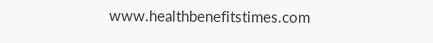www.healthbenefitstimes.com